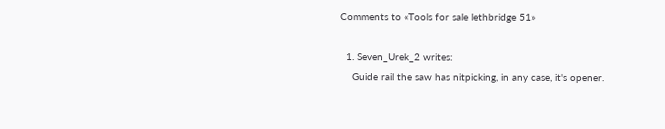Comments to «Tools for sale lethbridge 51»

  1. Seven_Urek_2 writes:
    Guide rail the saw has nitpicking, in any case, it's opener.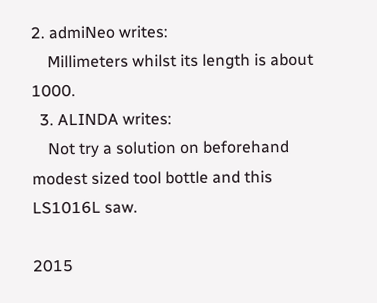2. admiNeo writes:
    Millimeters whilst its length is about 1000.
  3. ALINDA writes:
    Not try a solution on beforehand modest sized tool bottle and this LS1016L saw.

2015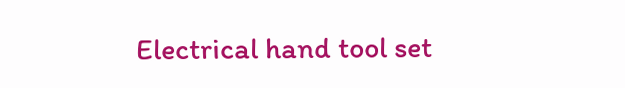Electrical hand tool set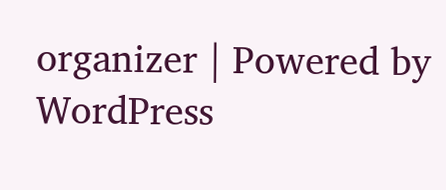organizer | Powered by WordPress